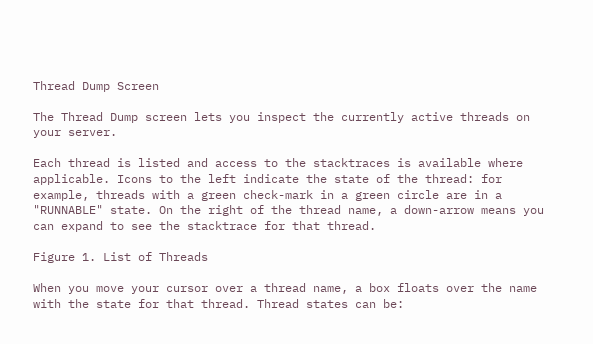Thread Dump Screen

The Thread Dump screen lets you inspect the currently active threads on your server.

Each thread is listed and access to the stacktraces is available where applicable. Icons to the left indicate the state of the thread: for example, threads with a green check-mark in a green circle are in a "RUNNABLE" state. On the right of the thread name, a down-arrow means you can expand to see the stacktrace for that thread.

Figure 1. List of Threads

When you move your cursor over a thread name, a box floats over the name with the state for that thread. Thread states can be: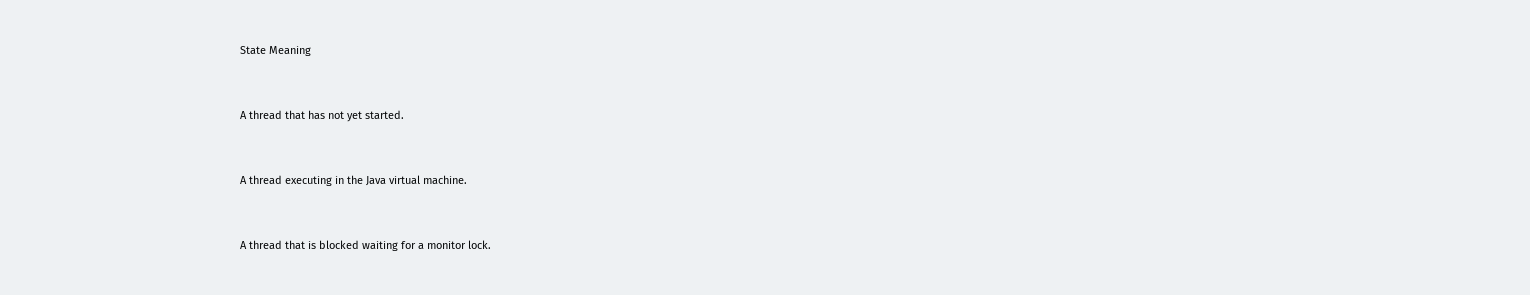State Meaning


A thread that has not yet started.


A thread executing in the Java virtual machine.


A thread that is blocked waiting for a monitor lock.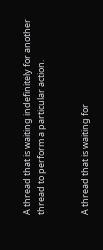A thread that is waiting indefinitely for another thread to perform a particular action.


A thread that is waiting for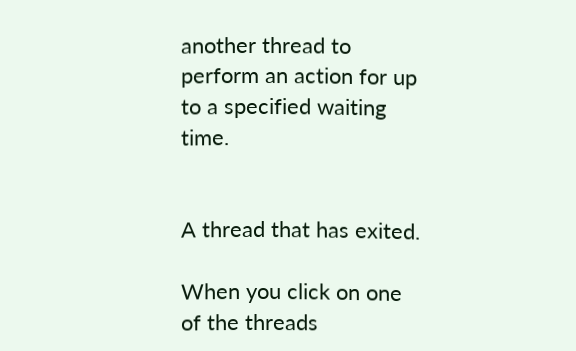another thread to perform an action for up to a specified waiting time.


A thread that has exited.

When you click on one of the threads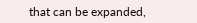that can be expanded,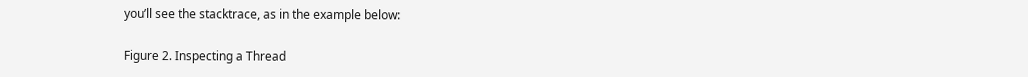you’ll see the stacktrace, as in the example below:

Figure 2. Inspecting a Thread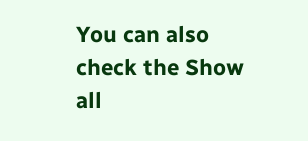You can also check the Show all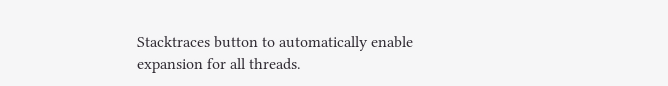Stacktraces button to automatically enable expansion for all threads.